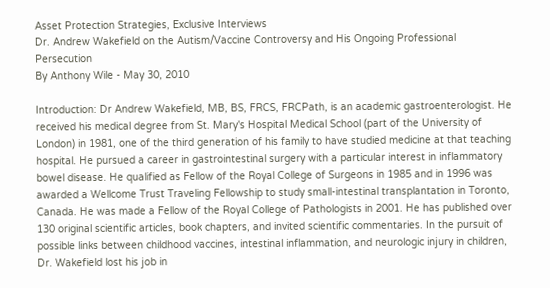Asset Protection Strategies, Exclusive Interviews
Dr. Andrew Wakefield on the Autism/Vaccine Controversy and His Ongoing Professional Persecution
By Anthony Wile - May 30, 2010

Introduction: Dr Andrew Wakefield, MB, BS, FRCS, FRCPath, is an academic gastroenterologist. He received his medical degree from St. Mary's Hospital Medical School (part of the University of London) in 1981, one of the third generation of his family to have studied medicine at that teaching hospital. He pursued a career in gastrointestinal surgery with a particular interest in inflammatory bowel disease. He qualified as Fellow of the Royal College of Surgeons in 1985 and in 1996 was awarded a Wellcome Trust Traveling Fellowship to study small-intestinal transplantation in Toronto, Canada. He was made a Fellow of the Royal College of Pathologists in 2001. He has published over 130 original scientific articles, book chapters, and invited scientific commentaries. In the pursuit of possible links between childhood vaccines, intestinal inflammation, and neurologic injury in children, Dr. Wakefield lost his job in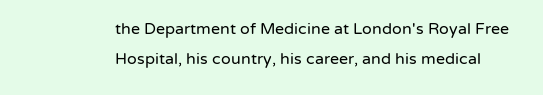the Department of Medicine at London's Royal Free Hospital, his country, his career, and his medical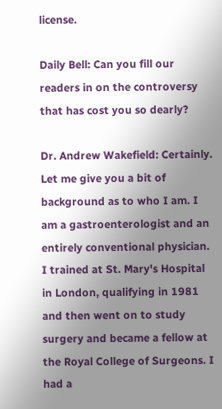license.

Daily Bell: Can you fill our readers in on the controversy that has cost you so dearly?

Dr. Andrew Wakefield: Certainly. Let me give you a bit of background as to who I am. I am a gastroenterologist and an entirely conventional physician. I trained at St. Mary's Hospital in London, qualifying in 1981 and then went on to study surgery and became a fellow at the Royal College of Surgeons. I had a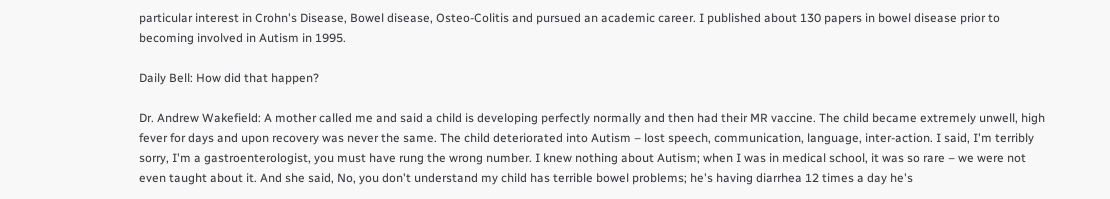particular interest in Crohn's Disease, Bowel disease, Osteo-Colitis and pursued an academic career. I published about 130 papers in bowel disease prior to becoming involved in Autism in 1995.

Daily Bell: How did that happen?

Dr. Andrew Wakefield: A mother called me and said a child is developing perfectly normally and then had their MR vaccine. The child became extremely unwell, high fever for days and upon recovery was never the same. The child deteriorated into Autism – lost speech, communication, language, inter-action. I said, I'm terribly sorry, I'm a gastroenterologist, you must have rung the wrong number. I knew nothing about Autism; when I was in medical school, it was so rare – we were not even taught about it. And she said, No, you don't understand my child has terrible bowel problems; he's having diarrhea 12 times a day he's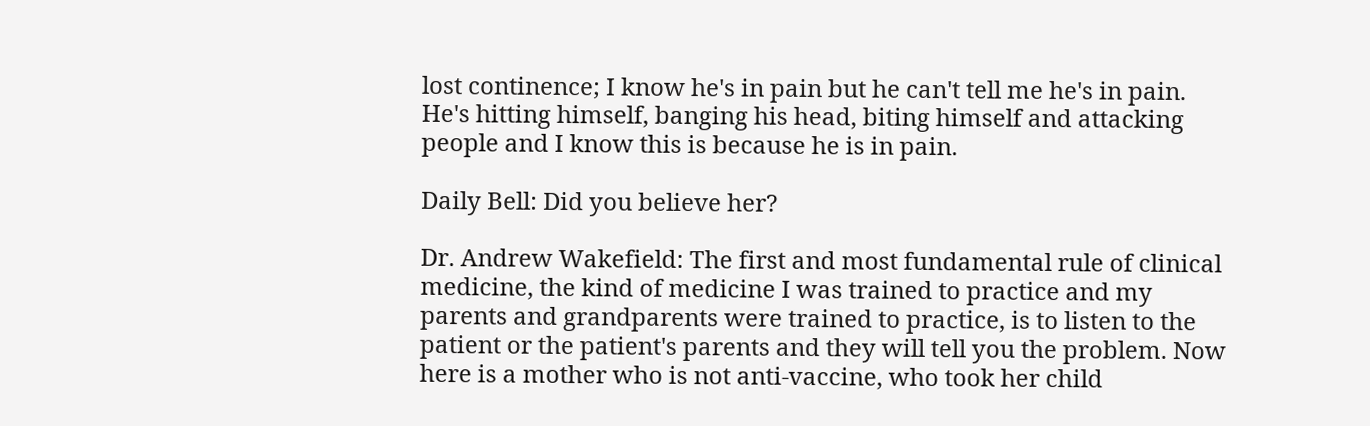lost continence; I know he's in pain but he can't tell me he's in pain. He's hitting himself, banging his head, biting himself and attacking people and I know this is because he is in pain.

Daily Bell: Did you believe her?

Dr. Andrew Wakefield: The first and most fundamental rule of clinical medicine, the kind of medicine I was trained to practice and my parents and grandparents were trained to practice, is to listen to the patient or the patient's parents and they will tell you the problem. Now here is a mother who is not anti-vaccine, who took her child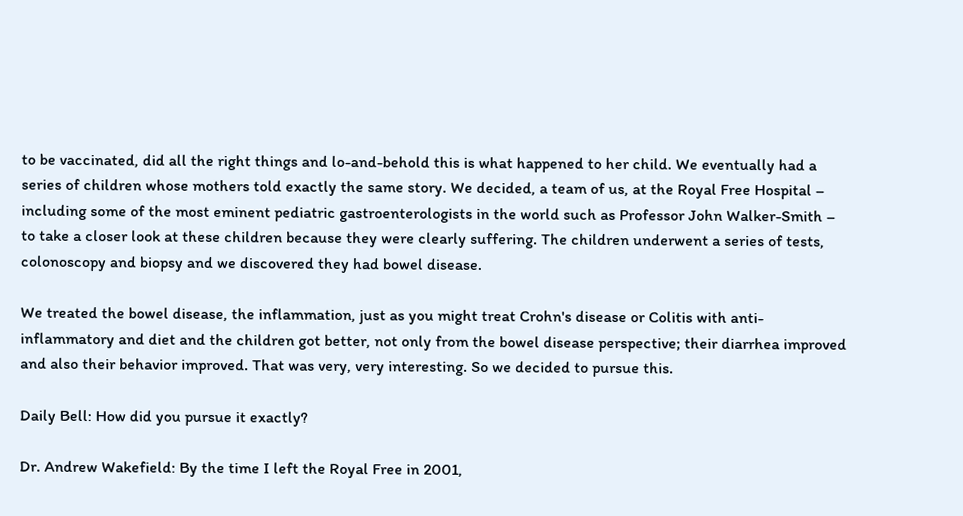to be vaccinated, did all the right things and lo-and-behold this is what happened to her child. We eventually had a series of children whose mothers told exactly the same story. We decided, a team of us, at the Royal Free Hospital – including some of the most eminent pediatric gastroenterologists in the world such as Professor John Walker-Smith – to take a closer look at these children because they were clearly suffering. The children underwent a series of tests, colonoscopy and biopsy and we discovered they had bowel disease.

We treated the bowel disease, the inflammation, just as you might treat Crohn's disease or Colitis with anti-inflammatory and diet and the children got better, not only from the bowel disease perspective; their diarrhea improved and also their behavior improved. That was very, very interesting. So we decided to pursue this.

Daily Bell: How did you pursue it exactly?

Dr. Andrew Wakefield: By the time I left the Royal Free in 2001,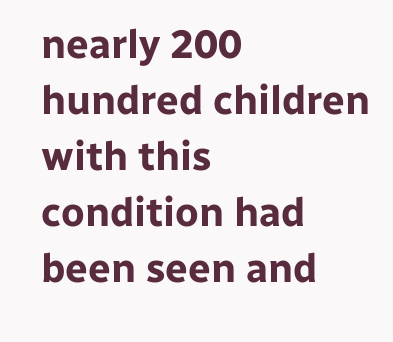nearly 200 hundred children with this condition had been seen and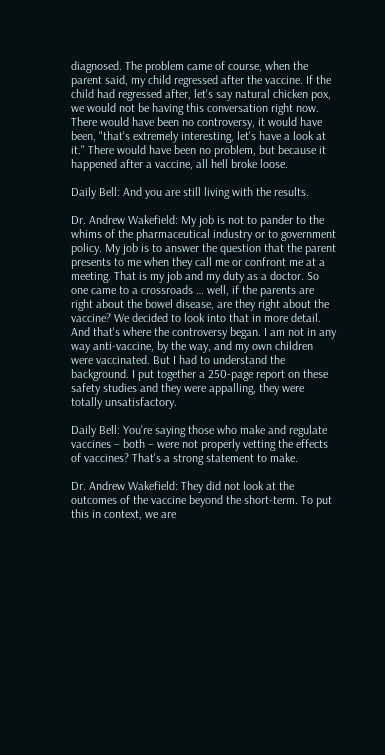diagnosed. The problem came of course, when the parent said, my child regressed after the vaccine. If the child had regressed after, let's say natural chicken pox, we would not be having this conversation right now. There would have been no controversy, it would have been, "that's extremely interesting, let's have a look at it." There would have been no problem, but because it happened after a vaccine, all hell broke loose.

Daily Bell: And you are still living with the results.

Dr. Andrew Wakefield: My job is not to pander to the whims of the pharmaceutical industry or to government policy. My job is to answer the question that the parent presents to me when they call me or confront me at a meeting. That is my job and my duty as a doctor. So one came to a crossroads … well, if the parents are right about the bowel disease, are they right about the vaccine? We decided to look into that in more detail. And that's where the controversy began. I am not in any way anti-vaccine, by the way, and my own children were vaccinated. But I had to understand the background. I put together a 250-page report on these safety studies and they were appalling, they were totally unsatisfactory.

Daily Bell: You're saying those who make and regulate vaccines – both – were not properly vetting the effects of vaccines? That's a strong statement to make.

Dr. Andrew Wakefield: They did not look at the outcomes of the vaccine beyond the short-term. To put this in context, we are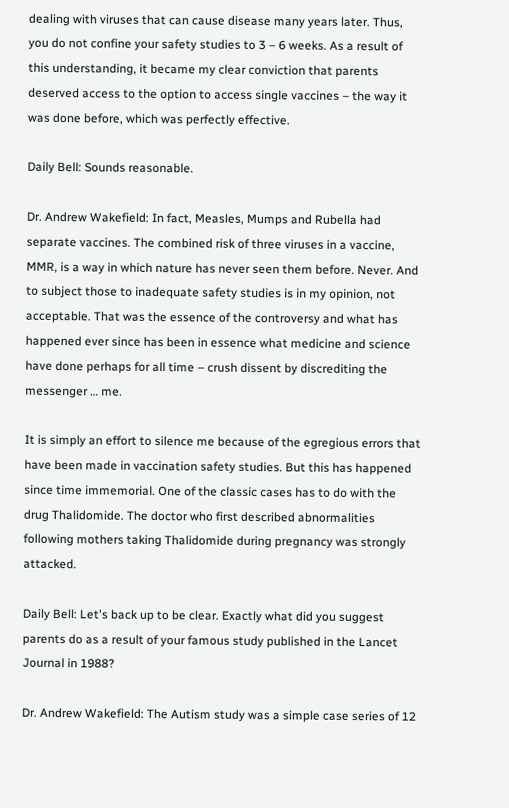dealing with viruses that can cause disease many years later. Thus, you do not confine your safety studies to 3 – 6 weeks. As a result of this understanding, it became my clear conviction that parents deserved access to the option to access single vaccines – the way it was done before, which was perfectly effective.

Daily Bell: Sounds reasonable.

Dr. Andrew Wakefield: In fact, Measles, Mumps and Rubella had separate vaccines. The combined risk of three viruses in a vaccine, MMR, is a way in which nature has never seen them before. Never. And to subject those to inadequate safety studies is in my opinion, not acceptable. That was the essence of the controversy and what has happened ever since has been in essence what medicine and science have done perhaps for all time – crush dissent by discrediting the messenger … me.

It is simply an effort to silence me because of the egregious errors that have been made in vaccination safety studies. But this has happened since time immemorial. One of the classic cases has to do with the drug Thalidomide. The doctor who first described abnormalities following mothers taking Thalidomide during pregnancy was strongly attacked.

Daily Bell: Let's back up to be clear. Exactly what did you suggest parents do as a result of your famous study published in the Lancet Journal in 1988?

Dr. Andrew Wakefield: The Autism study was a simple case series of 12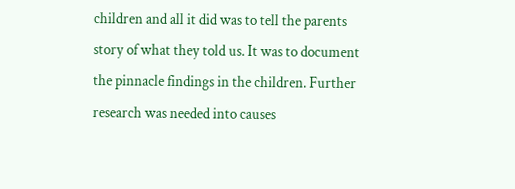children and all it did was to tell the parents story of what they told us. It was to document the pinnacle findings in the children. Further research was needed into causes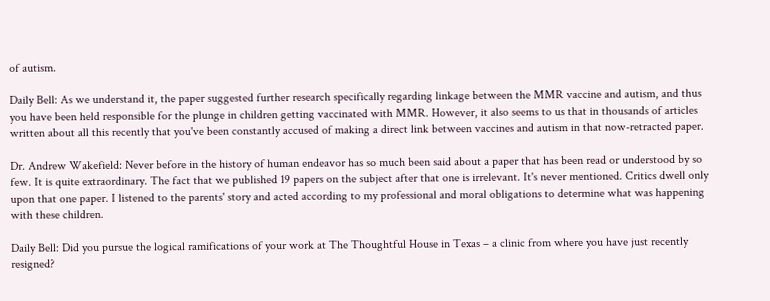of autism.

Daily Bell: As we understand it, the paper suggested further research specifically regarding linkage between the MMR vaccine and autism, and thus you have been held responsible for the plunge in children getting vaccinated with MMR. However, it also seems to us that in thousands of articles written about all this recently that you've been constantly accused of making a direct link between vaccines and autism in that now-retracted paper.

Dr. Andrew Wakefield: Never before in the history of human endeavor has so much been said about a paper that has been read or understood by so few. It is quite extraordinary. The fact that we published 19 papers on the subject after that one is irrelevant. It's never mentioned. Critics dwell only upon that one paper. I listened to the parents' story and acted according to my professional and moral obligations to determine what was happening with these children.

Daily Bell: Did you pursue the logical ramifications of your work at The Thoughtful House in Texas – a clinic from where you have just recently resigned?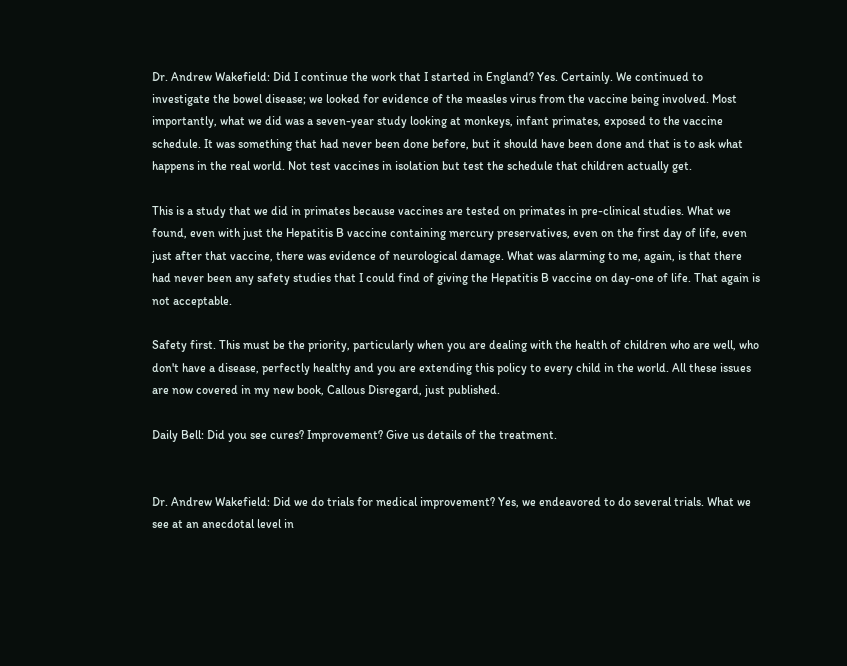Dr. Andrew Wakefield: Did I continue the work that I started in England? Yes. Certainly. We continued to investigate the bowel disease; we looked for evidence of the measles virus from the vaccine being involved. Most importantly, what we did was a seven-year study looking at monkeys, infant primates, exposed to the vaccine schedule. It was something that had never been done before, but it should have been done and that is to ask what happens in the real world. Not test vaccines in isolation but test the schedule that children actually get.

This is a study that we did in primates because vaccines are tested on primates in pre-clinical studies. What we found, even with just the Hepatitis B vaccine containing mercury preservatives, even on the first day of life, even just after that vaccine, there was evidence of neurological damage. What was alarming to me, again, is that there had never been any safety studies that I could find of giving the Hepatitis B vaccine on day-one of life. That again is not acceptable.

Safety first. This must be the priority, particularly when you are dealing with the health of children who are well, who don't have a disease, perfectly healthy and you are extending this policy to every child in the world. All these issues are now covered in my new book, Callous Disregard, just published.

Daily Bell: Did you see cures? Improvement? Give us details of the treatment.


Dr. Andrew Wakefield: Did we do trials for medical improvement? Yes, we endeavored to do several trials. What we see at an anecdotal level in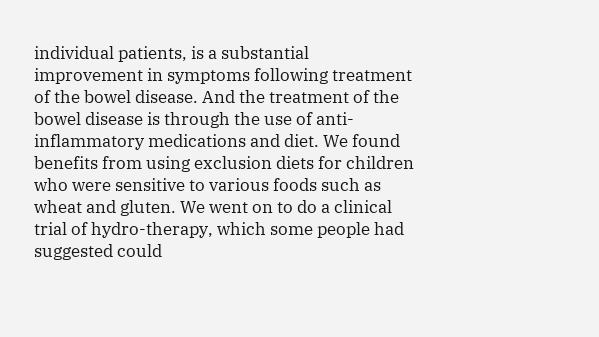individual patients, is a substantial improvement in symptoms following treatment of the bowel disease. And the treatment of the bowel disease is through the use of anti-inflammatory medications and diet. We found benefits from using exclusion diets for children who were sensitive to various foods such as wheat and gluten. We went on to do a clinical trial of hydro-therapy, which some people had suggested could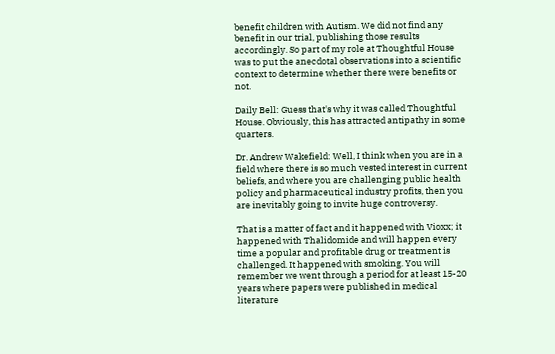benefit children with Autism. We did not find any benefit in our trial, publishing those results accordingly. So part of my role at Thoughtful House was to put the anecdotal observations into a scientific context to determine whether there were benefits or not.

Daily Bell: Guess that's why it was called Thoughtful House. Obviously, this has attracted antipathy in some quarters.

Dr. Andrew Wakefield: Well, I think when you are in a field where there is so much vested interest in current beliefs, and where you are challenging public health policy and pharmaceutical industry profits, then you are inevitably going to invite huge controversy.

That is a matter of fact and it happened with Vioxx; it happened with Thalidomide and will happen every time a popular and profitable drug or treatment is challenged. It happened with smoking. You will remember we went through a period for at least 15-20 years where papers were published in medical literature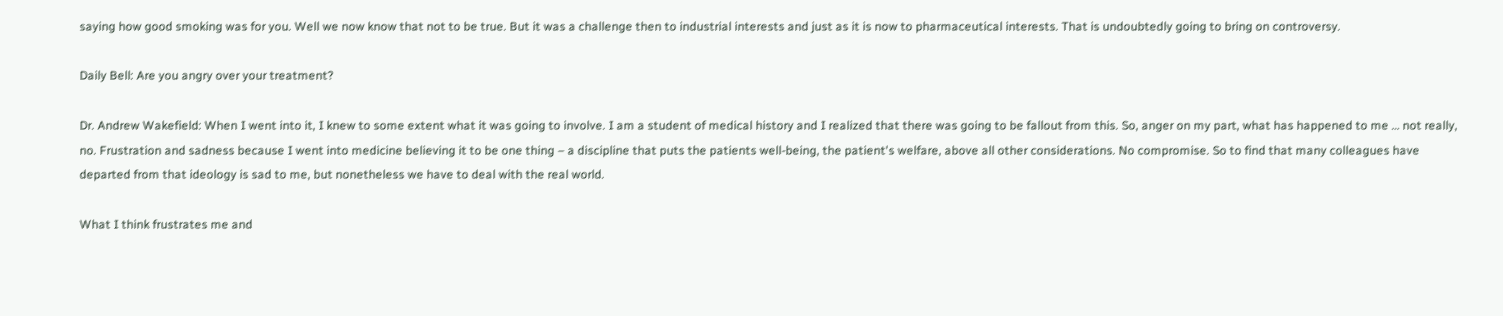saying how good smoking was for you. Well we now know that not to be true. But it was a challenge then to industrial interests and just as it is now to pharmaceutical interests. That is undoubtedly going to bring on controversy.

Daily Bell: Are you angry over your treatment?

Dr. Andrew Wakefield: When I went into it, I knew to some extent what it was going to involve. I am a student of medical history and I realized that there was going to be fallout from this. So, anger on my part, what has happened to me … not really, no. Frustration and sadness because I went into medicine believing it to be one thing – a discipline that puts the patients well-being, the patient's welfare, above all other considerations. No compromise. So to find that many colleagues have departed from that ideology is sad to me, but nonetheless we have to deal with the real world.

What I think frustrates me and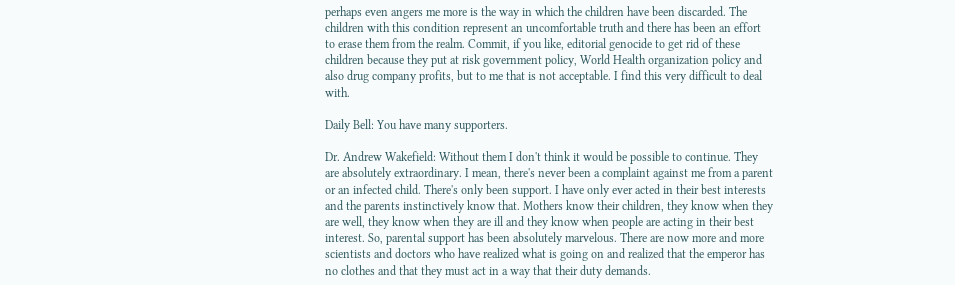perhaps even angers me more is the way in which the children have been discarded. The children with this condition represent an uncomfortable truth and there has been an effort to erase them from the realm. Commit, if you like, editorial genocide to get rid of these children because they put at risk government policy, World Health organization policy and also drug company profits, but to me that is not acceptable. I find this very difficult to deal with.

Daily Bell: You have many supporters.

Dr. Andrew Wakefield: Without them I don't think it would be possible to continue. They are absolutely extraordinary. I mean, there's never been a complaint against me from a parent or an infected child. There's only been support. I have only ever acted in their best interests and the parents instinctively know that. Mothers know their children, they know when they are well, they know when they are ill and they know when people are acting in their best interest. So, parental support has been absolutely marvelous. There are now more and more scientists and doctors who have realized what is going on and realized that the emperor has no clothes and that they must act in a way that their duty demands.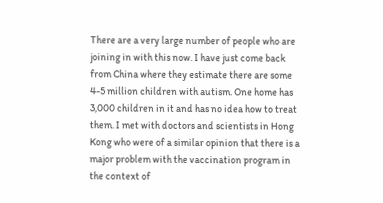There are a very large number of people who are joining in with this now. I have just come back from China where they estimate there are some 4-5 million children with autism. One home has 3,000 children in it and has no idea how to treat them. I met with doctors and scientists in Hong Kong who were of a similar opinion that there is a major problem with the vaccination program in the context of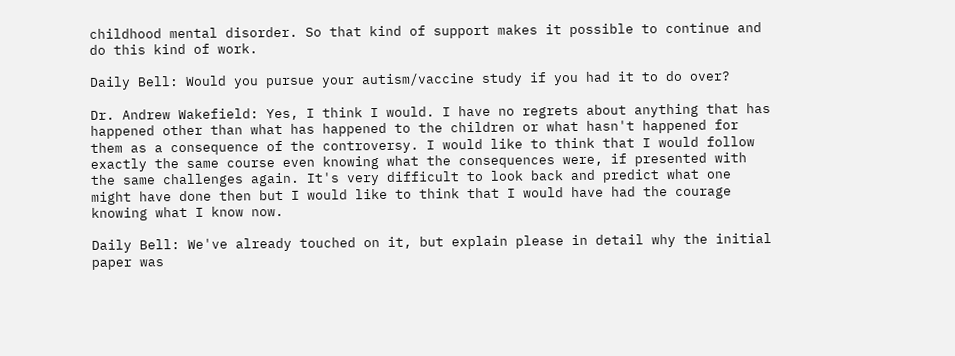childhood mental disorder. So that kind of support makes it possible to continue and do this kind of work.

Daily Bell: Would you pursue your autism/vaccine study if you had it to do over?

Dr. Andrew Wakefield: Yes, I think I would. I have no regrets about anything that has happened other than what has happened to the children or what hasn't happened for them as a consequence of the controversy. I would like to think that I would follow exactly the same course even knowing what the consequences were, if presented with the same challenges again. It's very difficult to look back and predict what one might have done then but I would like to think that I would have had the courage knowing what I know now.

Daily Bell: We've already touched on it, but explain please in detail why the initial paper was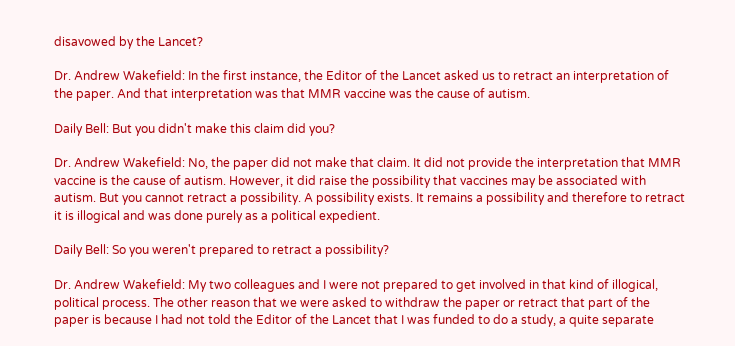disavowed by the Lancet?

Dr. Andrew Wakefield: In the first instance, the Editor of the Lancet asked us to retract an interpretation of the paper. And that interpretation was that MMR vaccine was the cause of autism.

Daily Bell: But you didn't make this claim did you?

Dr. Andrew Wakefield: No, the paper did not make that claim. It did not provide the interpretation that MMR vaccine is the cause of autism. However, it did raise the possibility that vaccines may be associated with autism. But you cannot retract a possibility. A possibility exists. It remains a possibility and therefore to retract it is illogical and was done purely as a political expedient.

Daily Bell: So you weren't prepared to retract a possibility?

Dr. Andrew Wakefield: My two colleagues and I were not prepared to get involved in that kind of illogical, political process. The other reason that we were asked to withdraw the paper or retract that part of the paper is because I had not told the Editor of the Lancet that I was funded to do a study, a quite separate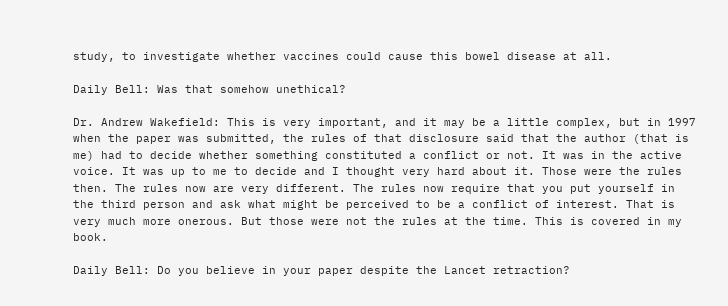study, to investigate whether vaccines could cause this bowel disease at all.

Daily Bell: Was that somehow unethical?

Dr. Andrew Wakefield: This is very important, and it may be a little complex, but in 1997 when the paper was submitted, the rules of that disclosure said that the author (that is me) had to decide whether something constituted a conflict or not. It was in the active voice. It was up to me to decide and I thought very hard about it. Those were the rules then. The rules now are very different. The rules now require that you put yourself in the third person and ask what might be perceived to be a conflict of interest. That is very much more onerous. But those were not the rules at the time. This is covered in my book.

Daily Bell: Do you believe in your paper despite the Lancet retraction?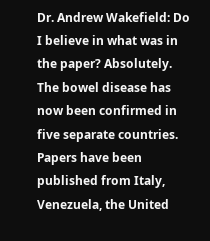Dr. Andrew Wakefield: Do I believe in what was in the paper? Absolutely. The bowel disease has now been confirmed in five separate countries. Papers have been published from Italy, Venezuela, the United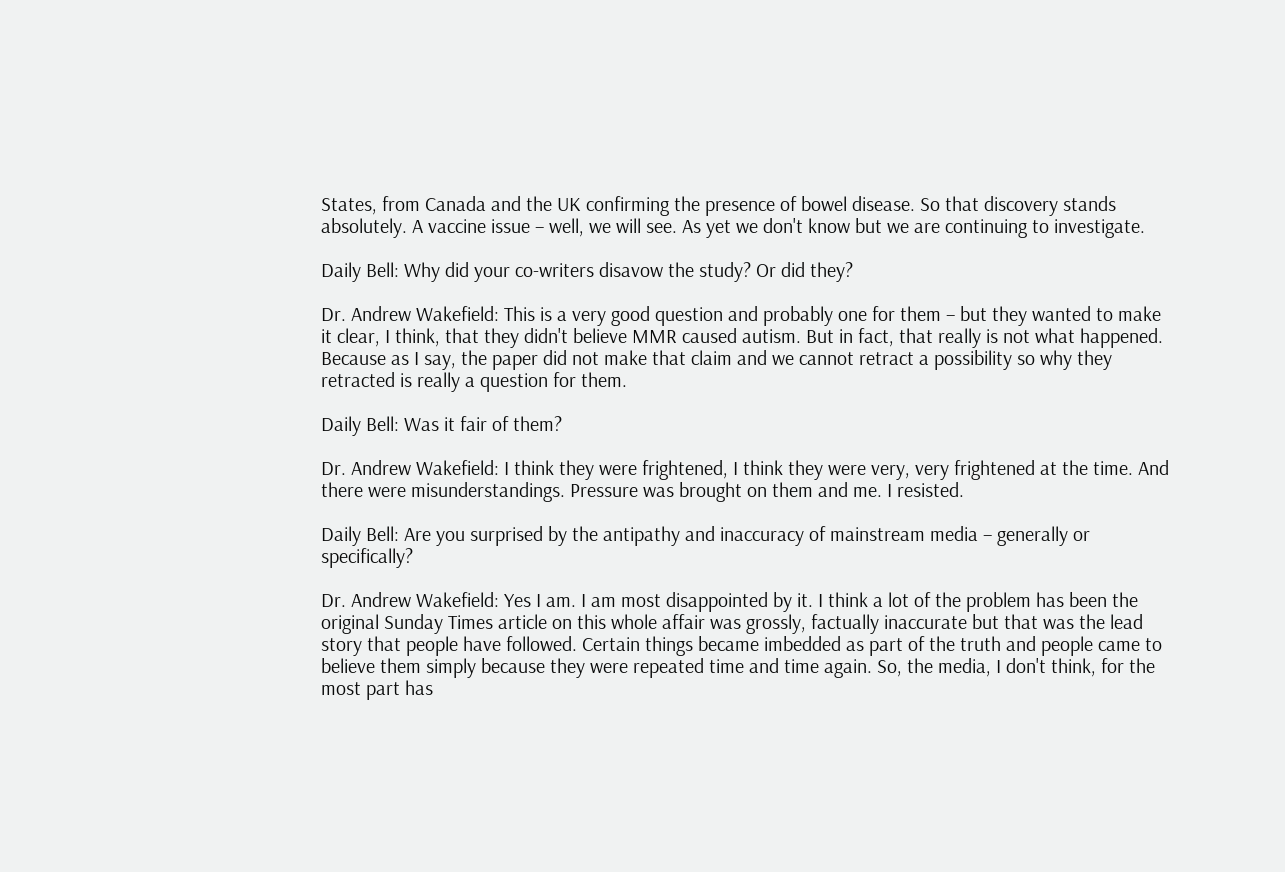States, from Canada and the UK confirming the presence of bowel disease. So that discovery stands absolutely. A vaccine issue – well, we will see. As yet we don't know but we are continuing to investigate.

Daily Bell: Why did your co-writers disavow the study? Or did they?

Dr. Andrew Wakefield: This is a very good question and probably one for them – but they wanted to make it clear, I think, that they didn't believe MMR caused autism. But in fact, that really is not what happened. Because as I say, the paper did not make that claim and we cannot retract a possibility so why they retracted is really a question for them.

Daily Bell: Was it fair of them?

Dr. Andrew Wakefield: I think they were frightened, I think they were very, very frightened at the time. And there were misunderstandings. Pressure was brought on them and me. I resisted.

Daily Bell: Are you surprised by the antipathy and inaccuracy of mainstream media – generally or specifically?

Dr. Andrew Wakefield: Yes I am. I am most disappointed by it. I think a lot of the problem has been the original Sunday Times article on this whole affair was grossly, factually inaccurate but that was the lead story that people have followed. Certain things became imbedded as part of the truth and people came to believe them simply because they were repeated time and time again. So, the media, I don't think, for the most part has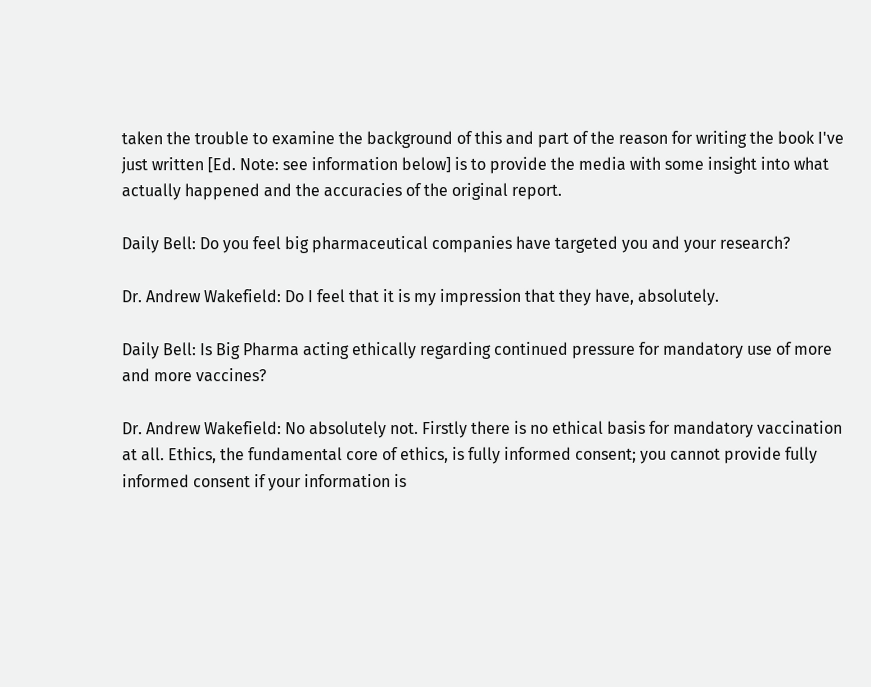taken the trouble to examine the background of this and part of the reason for writing the book I've just written [Ed. Note: see information below] is to provide the media with some insight into what actually happened and the accuracies of the original report.

Daily Bell: Do you feel big pharmaceutical companies have targeted you and your research?

Dr. Andrew Wakefield: Do I feel that it is my impression that they have, absolutely.

Daily Bell: Is Big Pharma acting ethically regarding continued pressure for mandatory use of more and more vaccines?

Dr. Andrew Wakefield: No absolutely not. Firstly there is no ethical basis for mandatory vaccination at all. Ethics, the fundamental core of ethics, is fully informed consent; you cannot provide fully informed consent if your information is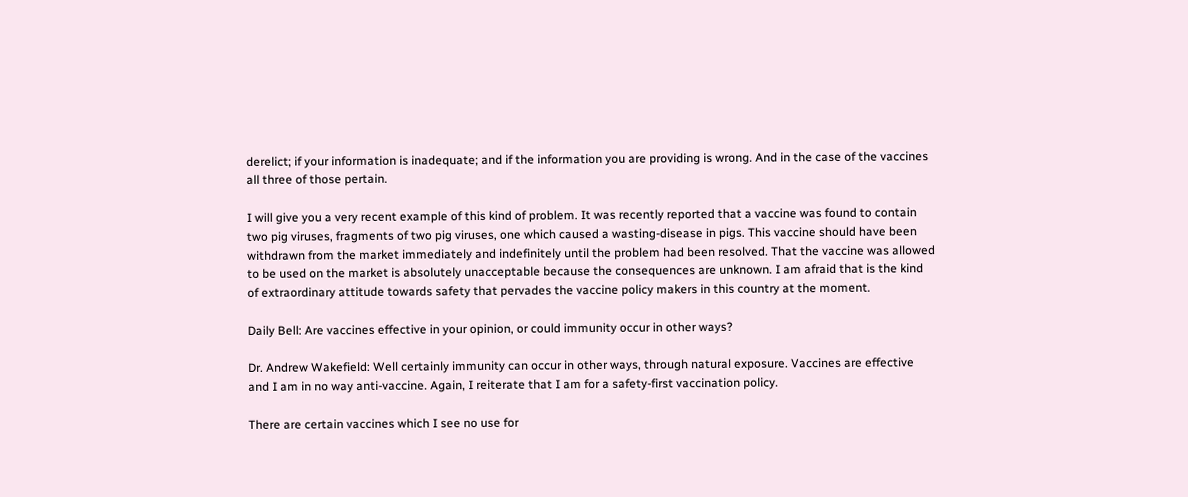derelict; if your information is inadequate; and if the information you are providing is wrong. And in the case of the vaccines all three of those pertain.

I will give you a very recent example of this kind of problem. It was recently reported that a vaccine was found to contain two pig viruses, fragments of two pig viruses, one which caused a wasting-disease in pigs. This vaccine should have been withdrawn from the market immediately and indefinitely until the problem had been resolved. That the vaccine was allowed to be used on the market is absolutely unacceptable because the consequences are unknown. I am afraid that is the kind of extraordinary attitude towards safety that pervades the vaccine policy makers in this country at the moment.

Daily Bell: Are vaccines effective in your opinion, or could immunity occur in other ways?

Dr. Andrew Wakefield: Well certainly immunity can occur in other ways, through natural exposure. Vaccines are effective and I am in no way anti-vaccine. Again, I reiterate that I am for a safety-first vaccination policy.

There are certain vaccines which I see no use for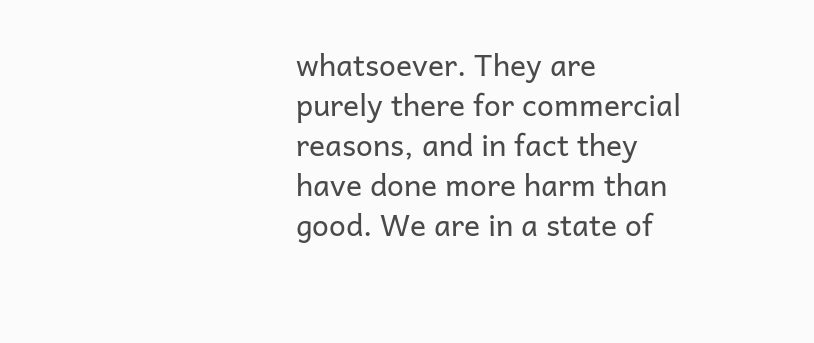whatsoever. They are purely there for commercial reasons, and in fact they have done more harm than good. We are in a state of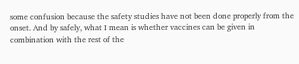some confusion because the safety studies have not been done properly from the onset. And by safely, what I mean is whether vaccines can be given in combination with the rest of the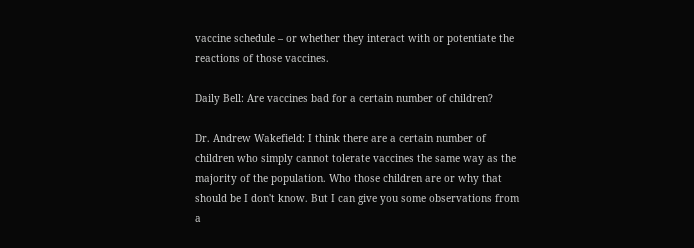vaccine schedule – or whether they interact with or potentiate the reactions of those vaccines.

Daily Bell: Are vaccines bad for a certain number of children?

Dr. Andrew Wakefield: I think there are a certain number of children who simply cannot tolerate vaccines the same way as the majority of the population. Who those children are or why that should be I don't know. But I can give you some observations from a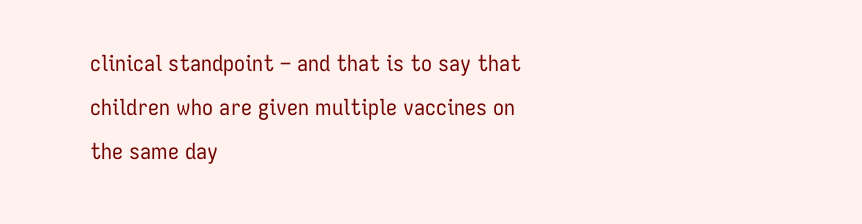clinical standpoint – and that is to say that children who are given multiple vaccines on the same day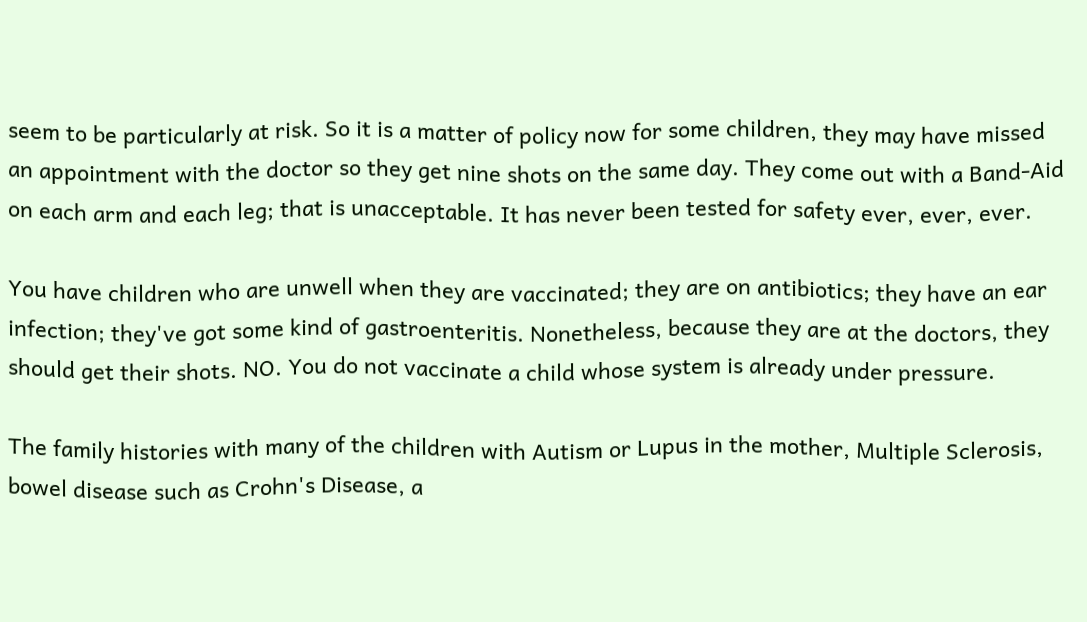seem to be particularly at risk. So it is a matter of policy now for some children, they may have missed an appointment with the doctor so they get nine shots on the same day. They come out with a Band-Aid on each arm and each leg; that is unacceptable. It has never been tested for safety ever, ever, ever.

You have children who are unwell when they are vaccinated; they are on antibiotics; they have an ear infection; they've got some kind of gastroenteritis. Nonetheless, because they are at the doctors, they should get their shots. NO. You do not vaccinate a child whose system is already under pressure.

The family histories with many of the children with Autism or Lupus in the mother, Multiple Sclerosis, bowel disease such as Crohn's Disease, a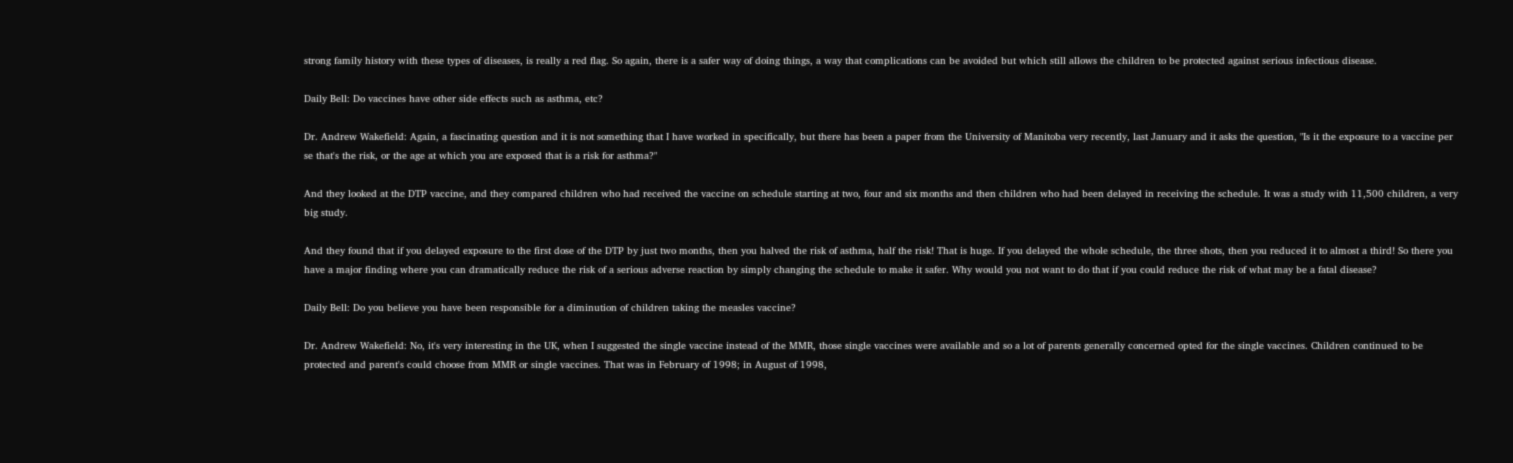strong family history with these types of diseases, is really a red flag. So again, there is a safer way of doing things, a way that complications can be avoided but which still allows the children to be protected against serious infectious disease.

Daily Bell: Do vaccines have other side effects such as asthma, etc?

Dr. Andrew Wakefield: Again, a fascinating question and it is not something that I have worked in specifically, but there has been a paper from the University of Manitoba very recently, last January and it asks the question, "Is it the exposure to a vaccine per se that's the risk, or the age at which you are exposed that is a risk for asthma?"

And they looked at the DTP vaccine, and they compared children who had received the vaccine on schedule starting at two, four and six months and then children who had been delayed in receiving the schedule. It was a study with 11,500 children, a very big study.

And they found that if you delayed exposure to the first dose of the DTP by just two months, then you halved the risk of asthma, half the risk! That is huge. If you delayed the whole schedule, the three shots, then you reduced it to almost a third! So there you have a major finding where you can dramatically reduce the risk of a serious adverse reaction by simply changing the schedule to make it safer. Why would you not want to do that if you could reduce the risk of what may be a fatal disease?

Daily Bell: Do you believe you have been responsible for a diminution of children taking the measles vaccine?

Dr. Andrew Wakefield: No, it's very interesting in the UK, when I suggested the single vaccine instead of the MMR, those single vaccines were available and so a lot of parents generally concerned opted for the single vaccines. Children continued to be protected and parent's could choose from MMR or single vaccines. That was in February of 1998; in August of 1998,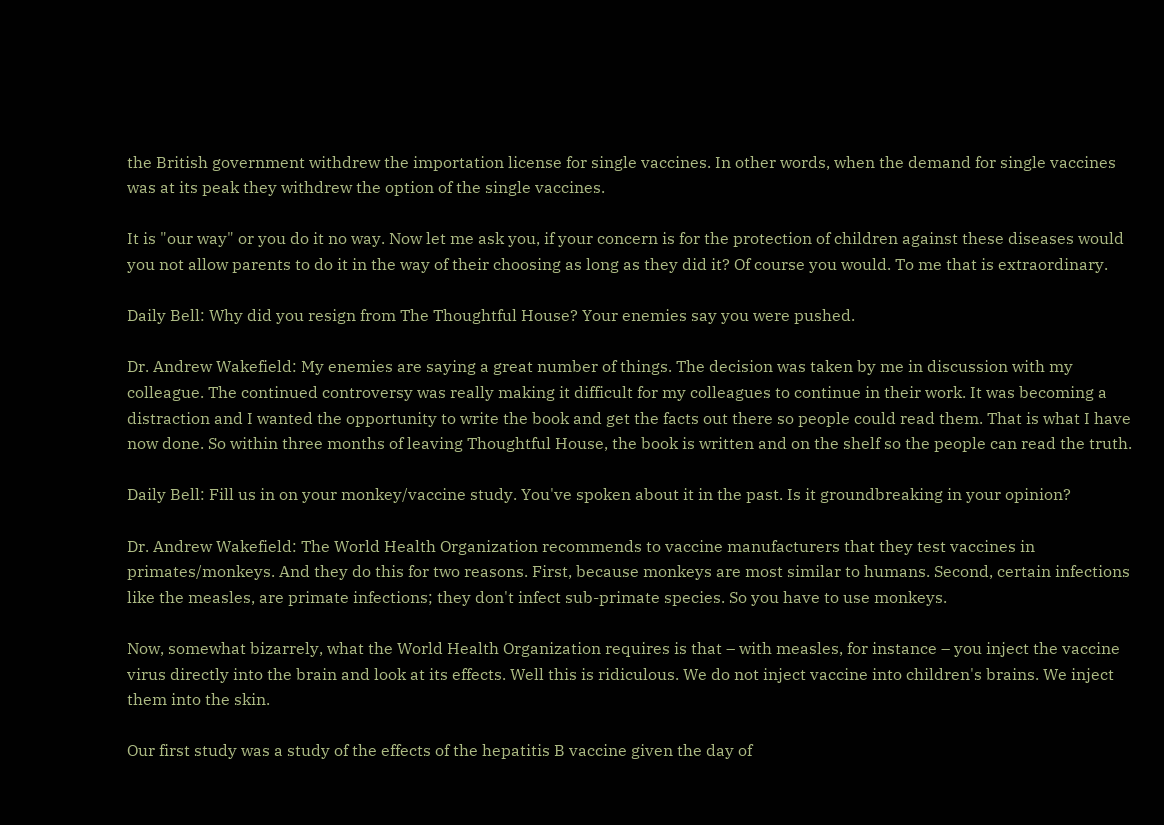the British government withdrew the importation license for single vaccines. In other words, when the demand for single vaccines was at its peak they withdrew the option of the single vaccines.

It is "our way" or you do it no way. Now let me ask you, if your concern is for the protection of children against these diseases would you not allow parents to do it in the way of their choosing as long as they did it? Of course you would. To me that is extraordinary.

Daily Bell: Why did you resign from The Thoughtful House? Your enemies say you were pushed.

Dr. Andrew Wakefield: My enemies are saying a great number of things. The decision was taken by me in discussion with my colleague. The continued controversy was really making it difficult for my colleagues to continue in their work. It was becoming a distraction and I wanted the opportunity to write the book and get the facts out there so people could read them. That is what I have now done. So within three months of leaving Thoughtful House, the book is written and on the shelf so the people can read the truth.

Daily Bell: Fill us in on your monkey/vaccine study. You've spoken about it in the past. Is it groundbreaking in your opinion?

Dr. Andrew Wakefield: The World Health Organization recommends to vaccine manufacturers that they test vaccines in primates/monkeys. And they do this for two reasons. First, because monkeys are most similar to humans. Second, certain infections like the measles, are primate infections; they don't infect sub-primate species. So you have to use monkeys.

Now, somewhat bizarrely, what the World Health Organization requires is that – with measles, for instance – you inject the vaccine virus directly into the brain and look at its effects. Well this is ridiculous. We do not inject vaccine into children's brains. We inject them into the skin.

Our first study was a study of the effects of the hepatitis B vaccine given the day of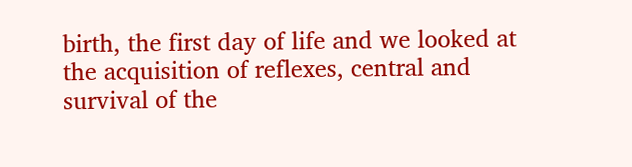birth, the first day of life and we looked at the acquisition of reflexes, central and survival of the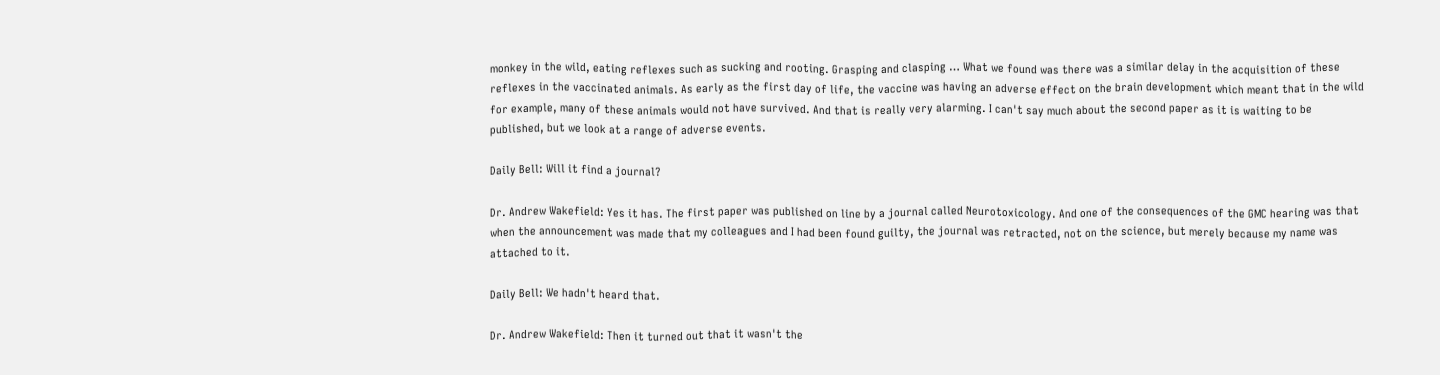monkey in the wild, eating reflexes such as sucking and rooting. Grasping and clasping … What we found was there was a similar delay in the acquisition of these reflexes in the vaccinated animals. As early as the first day of life, the vaccine was having an adverse effect on the brain development which meant that in the wild for example, many of these animals would not have survived. And that is really very alarming. I can't say much about the second paper as it is waiting to be published, but we look at a range of adverse events.

Daily Bell: Will it find a journal?

Dr. Andrew Wakefield: Yes it has. The first paper was published on line by a journal called Neurotoxicology. And one of the consequences of the GMC hearing was that when the announcement was made that my colleagues and I had been found guilty, the journal was retracted, not on the science, but merely because my name was attached to it.

Daily Bell: We hadn't heard that.

Dr. Andrew Wakefield: Then it turned out that it wasn't the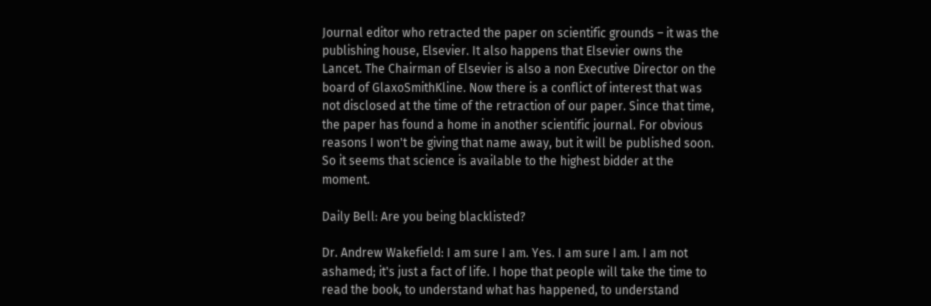Journal editor who retracted the paper on scientific grounds – it was the publishing house, Elsevier. It also happens that Elsevier owns the Lancet. The Chairman of Elsevier is also a non Executive Director on the board of GlaxoSmithKline. Now there is a conflict of interest that was not disclosed at the time of the retraction of our paper. Since that time, the paper has found a home in another scientific journal. For obvious reasons I won't be giving that name away, but it will be published soon. So it seems that science is available to the highest bidder at the moment.

Daily Bell: Are you being blacklisted?

Dr. Andrew Wakefield: I am sure I am. Yes. I am sure I am. I am not ashamed; it's just a fact of life. I hope that people will take the time to read the book, to understand what has happened, to understand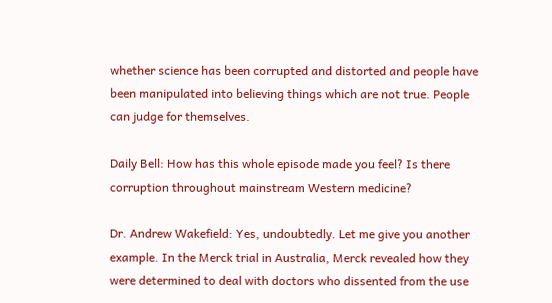whether science has been corrupted and distorted and people have been manipulated into believing things which are not true. People can judge for themselves.

Daily Bell: How has this whole episode made you feel? Is there corruption throughout mainstream Western medicine?

Dr. Andrew Wakefield: Yes, undoubtedly. Let me give you another example. In the Merck trial in Australia, Merck revealed how they were determined to deal with doctors who dissented from the use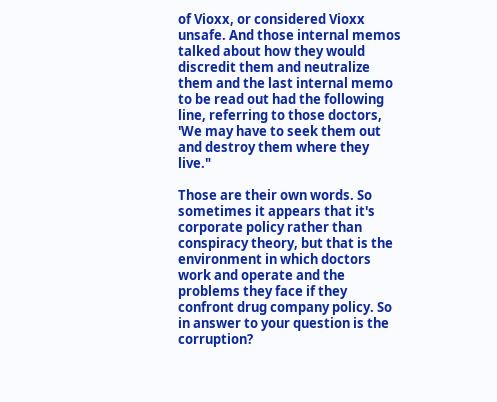of Vioxx, or considered Vioxx unsafe. And those internal memos talked about how they would discredit them and neutralize them and the last internal memo to be read out had the following line, referring to those doctors, 'We may have to seek them out and destroy them where they live."

Those are their own words. So sometimes it appears that it's corporate policy rather than conspiracy theory, but that is the environment in which doctors work and operate and the problems they face if they confront drug company policy. So in answer to your question is the corruption?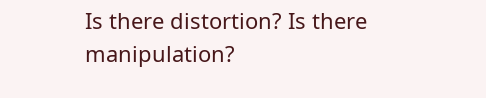Is there distortion? Is there manipulation?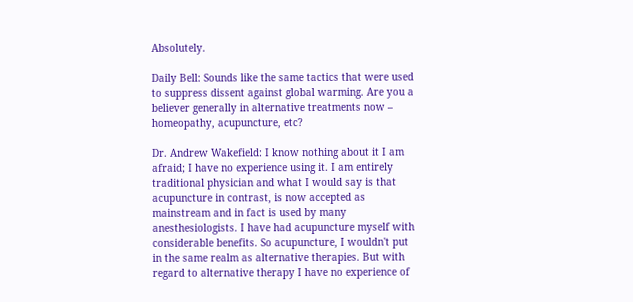Absolutely.

Daily Bell: Sounds like the same tactics that were used to suppress dissent against global warming. Are you a believer generally in alternative treatments now – homeopathy, acupuncture, etc?

Dr. Andrew Wakefield: I know nothing about it I am afraid; I have no experience using it. I am entirely traditional physician and what I would say is that acupuncture in contrast, is now accepted as mainstream and in fact is used by many anesthesiologists. I have had acupuncture myself with considerable benefits. So acupuncture, I wouldn't put in the same realm as alternative therapies. But with regard to alternative therapy I have no experience of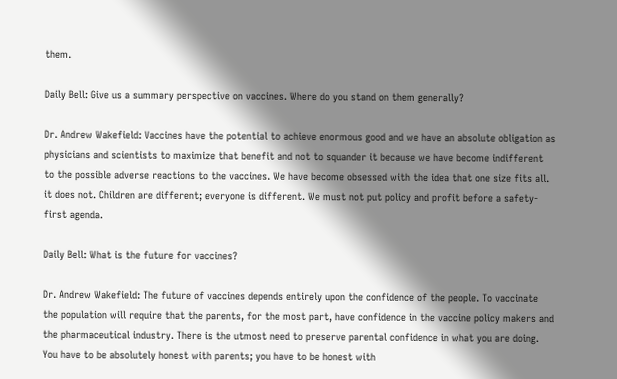them.

Daily Bell: Give us a summary perspective on vaccines. Where do you stand on them generally?

Dr. Andrew Wakefield: Vaccines have the potential to achieve enormous good and we have an absolute obligation as physicians and scientists to maximize that benefit and not to squander it because we have become indifferent to the possible adverse reactions to the vaccines. We have become obsessed with the idea that one size fits all. it does not. Children are different; everyone is different. We must not put policy and profit before a safety-first agenda.

Daily Bell: What is the future for vaccines?

Dr. Andrew Wakefield: The future of vaccines depends entirely upon the confidence of the people. To vaccinate the population will require that the parents, for the most part, have confidence in the vaccine policy makers and the pharmaceutical industry. There is the utmost need to preserve parental confidence in what you are doing. You have to be absolutely honest with parents; you have to be honest with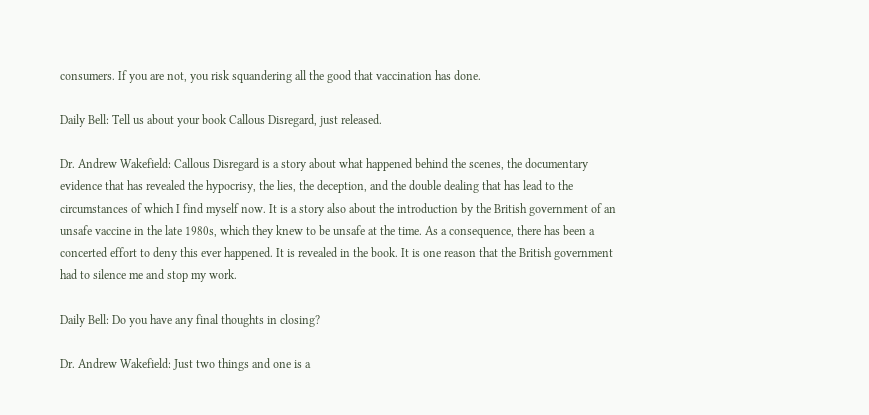consumers. If you are not, you risk squandering all the good that vaccination has done.

Daily Bell: Tell us about your book Callous Disregard, just released.

Dr. Andrew Wakefield: Callous Disregard is a story about what happened behind the scenes, the documentary evidence that has revealed the hypocrisy, the lies, the deception, and the double dealing that has lead to the circumstances of which I find myself now. It is a story also about the introduction by the British government of an unsafe vaccine in the late 1980s, which they knew to be unsafe at the time. As a consequence, there has been a concerted effort to deny this ever happened. It is revealed in the book. It is one reason that the British government had to silence me and stop my work.

Daily Bell: Do you have any final thoughts in closing?

Dr. Andrew Wakefield: Just two things and one is a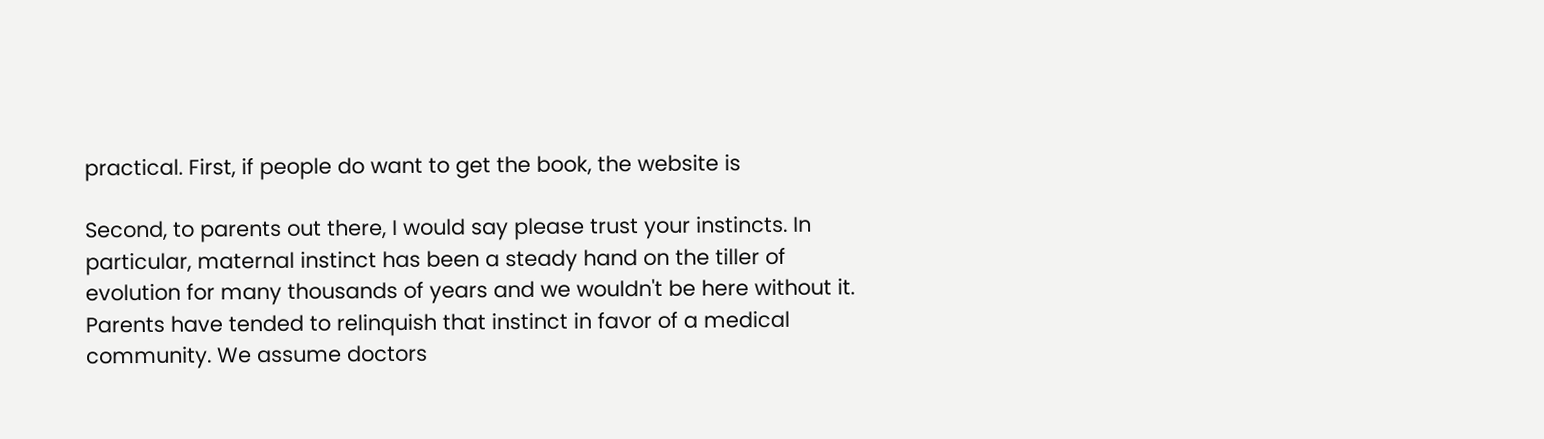practical. First, if people do want to get the book, the website is

Second, to parents out there, I would say please trust your instincts. In particular, maternal instinct has been a steady hand on the tiller of evolution for many thousands of years and we wouldn't be here without it. Parents have tended to relinquish that instinct in favor of a medical community. We assume doctors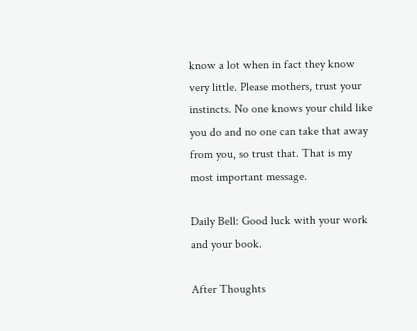know a lot when in fact they know very little. Please mothers, trust your instincts. No one knows your child like you do and no one can take that away from you, so trust that. That is my most important message.

Daily Bell: Good luck with your work and your book.

After Thoughts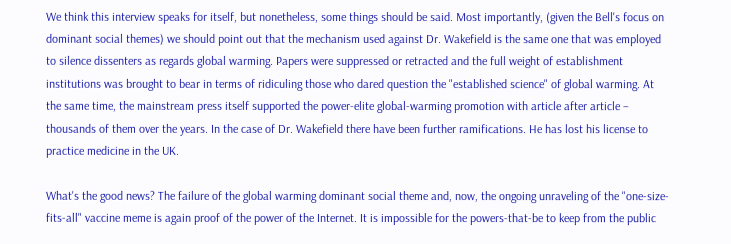We think this interview speaks for itself, but nonetheless, some things should be said. Most importantly, (given the Bell's focus on dominant social themes) we should point out that the mechanism used against Dr. Wakefield is the same one that was employed to silence dissenters as regards global warming. Papers were suppressed or retracted and the full weight of establishment institutions was brought to bear in terms of ridiculing those who dared question the "established science" of global warming. At the same time, the mainstream press itself supported the power-elite global-warming promotion with article after article – thousands of them over the years. In the case of Dr. Wakefield there have been further ramifications. He has lost his license to practice medicine in the UK.

What's the good news? The failure of the global warming dominant social theme and, now, the ongoing unraveling of the "one-size-fits-all" vaccine meme is again proof of the power of the Internet. It is impossible for the powers-that-be to keep from the public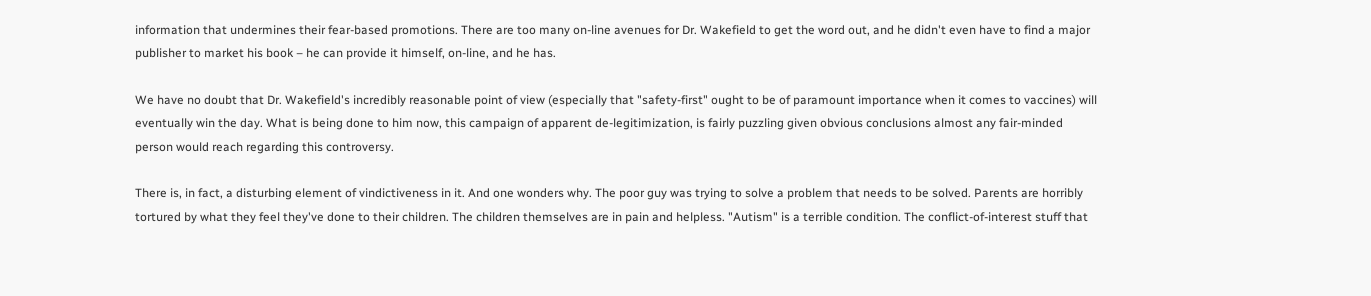information that undermines their fear-based promotions. There are too many on-line avenues for Dr. Wakefield to get the word out, and he didn't even have to find a major publisher to market his book – he can provide it himself, on-line, and he has.

We have no doubt that Dr. Wakefield's incredibly reasonable point of view (especially that "safety-first" ought to be of paramount importance when it comes to vaccines) will eventually win the day. What is being done to him now, this campaign of apparent de-legitimization, is fairly puzzling given obvious conclusions almost any fair-minded person would reach regarding this controversy.

There is, in fact, a disturbing element of vindictiveness in it. And one wonders why. The poor guy was trying to solve a problem that needs to be solved. Parents are horribly tortured by what they feel they've done to their children. The children themselves are in pain and helpless. "Autism" is a terrible condition. The conflict-of-interest stuff that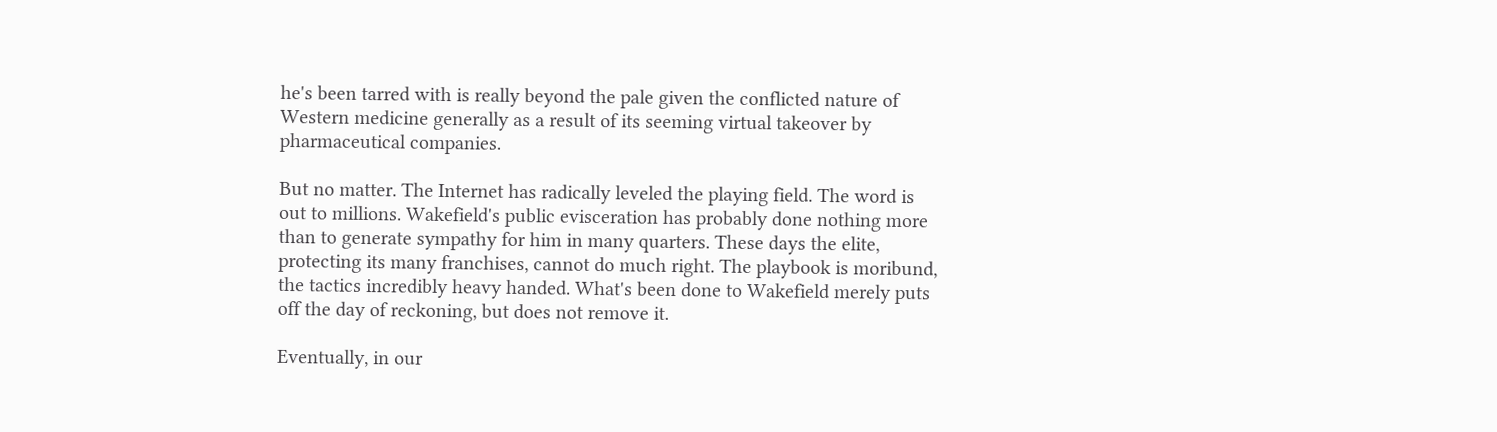he's been tarred with is really beyond the pale given the conflicted nature of Western medicine generally as a result of its seeming virtual takeover by pharmaceutical companies.

But no matter. The Internet has radically leveled the playing field. The word is out to millions. Wakefield's public evisceration has probably done nothing more than to generate sympathy for him in many quarters. These days the elite, protecting its many franchises, cannot do much right. The playbook is moribund, the tactics incredibly heavy handed. What's been done to Wakefield merely puts off the day of reckoning, but does not remove it.

Eventually, in our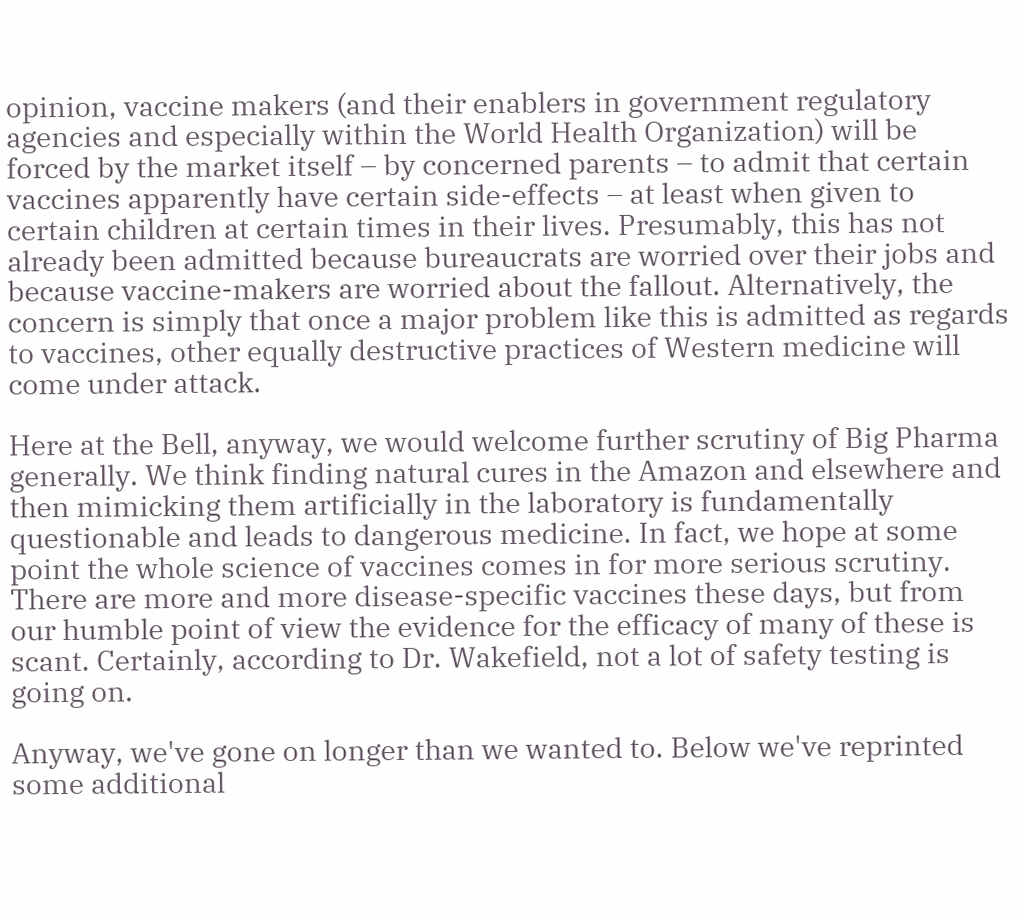opinion, vaccine makers (and their enablers in government regulatory agencies and especially within the World Health Organization) will be forced by the market itself – by concerned parents – to admit that certain vaccines apparently have certain side-effects – at least when given to certain children at certain times in their lives. Presumably, this has not already been admitted because bureaucrats are worried over their jobs and because vaccine-makers are worried about the fallout. Alternatively, the concern is simply that once a major problem like this is admitted as regards to vaccines, other equally destructive practices of Western medicine will come under attack.

Here at the Bell, anyway, we would welcome further scrutiny of Big Pharma generally. We think finding natural cures in the Amazon and elsewhere and then mimicking them artificially in the laboratory is fundamentally questionable and leads to dangerous medicine. In fact, we hope at some point the whole science of vaccines comes in for more serious scrutiny. There are more and more disease-specific vaccines these days, but from our humble point of view the evidence for the efficacy of many of these is scant. Certainly, according to Dr. Wakefield, not a lot of safety testing is going on.

Anyway, we've gone on longer than we wanted to. Below we've reprinted some additional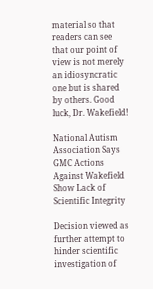material so that readers can see that our point of view is not merely an idiosyncratic one but is shared by others. Good luck, Dr. Wakefield!

National Autism Association Says GMC Actions Against Wakefield Show Lack of Scientific Integrity

Decision viewed as further attempt to hinder scientific investigation of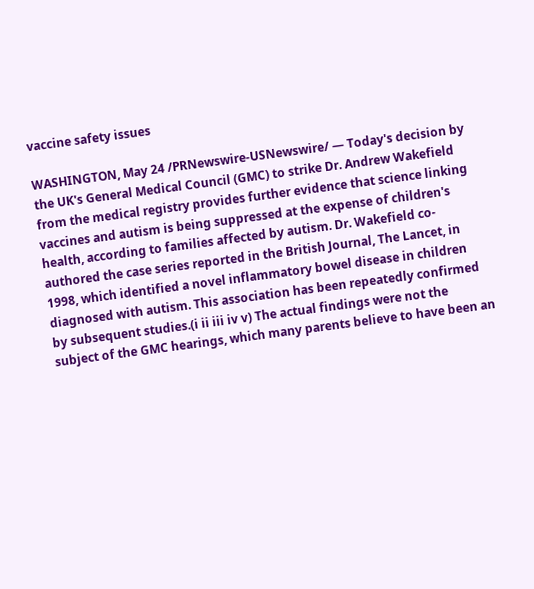vaccine safety issues

WASHINGTON, May 24 /PRNewswire-USNewswire/ — Today's decision by the UK's General Medical Council (GMC) to strike Dr. Andrew Wakefield from the medical registry provides further evidence that science linking vaccines and autism is being suppressed at the expense of children's health, according to families affected by autism. Dr. Wakefield co-authored the case series reported in the British Journal, The Lancet, in 1998, which identified a novel inflammatory bowel disease in children diagnosed with autism. This association has been repeatedly confirmed by subsequent studies.(i ii iii iv v) The actual findings were not the subject of the GMC hearings, which many parents believe to have been an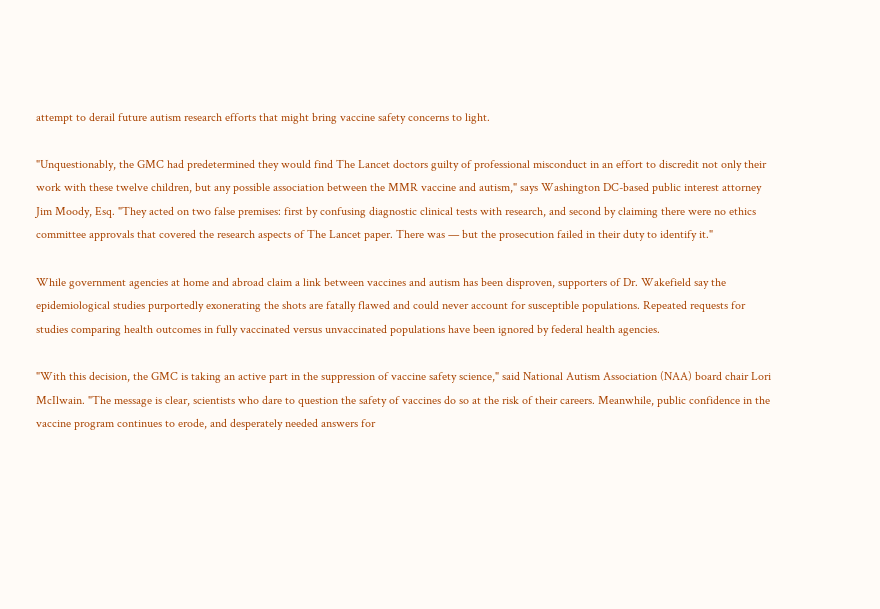attempt to derail future autism research efforts that might bring vaccine safety concerns to light.

"Unquestionably, the GMC had predetermined they would find The Lancet doctors guilty of professional misconduct in an effort to discredit not only their work with these twelve children, but any possible association between the MMR vaccine and autism," says Washington DC-based public interest attorney Jim Moody, Esq. "They acted on two false premises: first by confusing diagnostic clinical tests with research, and second by claiming there were no ethics committee approvals that covered the research aspects of The Lancet paper. There was — but the prosecution failed in their duty to identify it."

While government agencies at home and abroad claim a link between vaccines and autism has been disproven, supporters of Dr. Wakefield say the epidemiological studies purportedly exonerating the shots are fatally flawed and could never account for susceptible populations. Repeated requests for studies comparing health outcomes in fully vaccinated versus unvaccinated populations have been ignored by federal health agencies.

"With this decision, the GMC is taking an active part in the suppression of vaccine safety science," said National Autism Association (NAA) board chair Lori McIlwain. "The message is clear, scientists who dare to question the safety of vaccines do so at the risk of their careers. Meanwhile, public confidence in the vaccine program continues to erode, and desperately needed answers for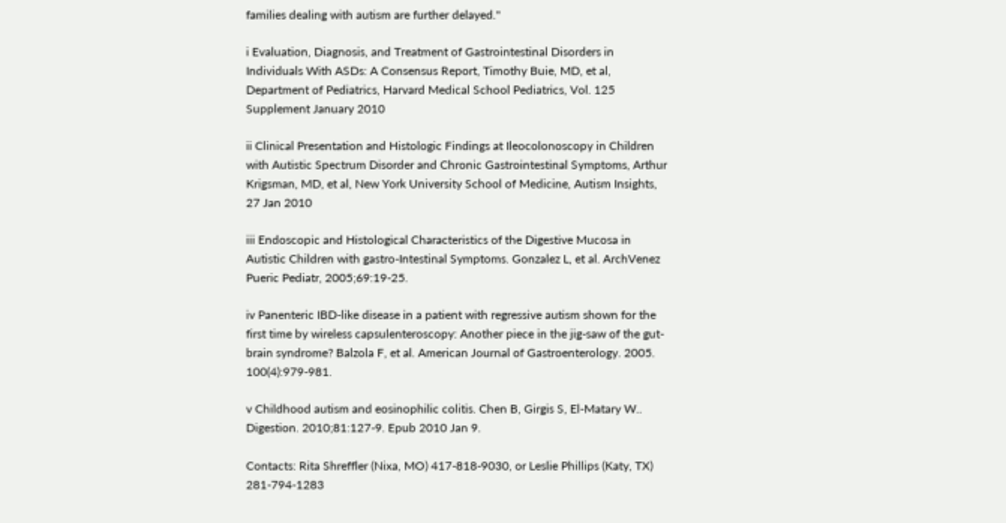families dealing with autism are further delayed."

i Evaluation, Diagnosis, and Treatment of Gastrointestinal Disorders in Individuals With ASDs: A Consensus Report, Timothy Buie, MD, et al, Department of Pediatrics, Harvard Medical School Pediatrics, Vol. 125 Supplement January 2010

ii Clinical Presentation and Histologic Findings at Ileocolonoscopy in Children with Autistic Spectrum Disorder and Chronic Gastrointestinal Symptoms, Arthur Krigsman, MD, et al, New York University School of Medicine, Autism Insights, 27 Jan 2010

iii Endoscopic and Histological Characteristics of the Digestive Mucosa in Autistic Children with gastro-Intestinal Symptoms. Gonzalez L, et al. ArchVenez Pueric Pediatr, 2005;69:19-25.

iv Panenteric IBD-like disease in a patient with regressive autism shown for the first time by wireless capsulenteroscopy: Another piece in the jig-saw of the gut-brain syndrome? Balzola F, et al. American Journal of Gastroenterology. 2005. 100(4):979-981.

v Childhood autism and eosinophilic colitis. Chen B, Girgis S, El-Matary W.. Digestion. 2010;81:127-9. Epub 2010 Jan 9.

Contacts: Rita Shreffler (Nixa, MO) 417-818-9030, or Leslie Phillips (Katy, TX) 281-794-1283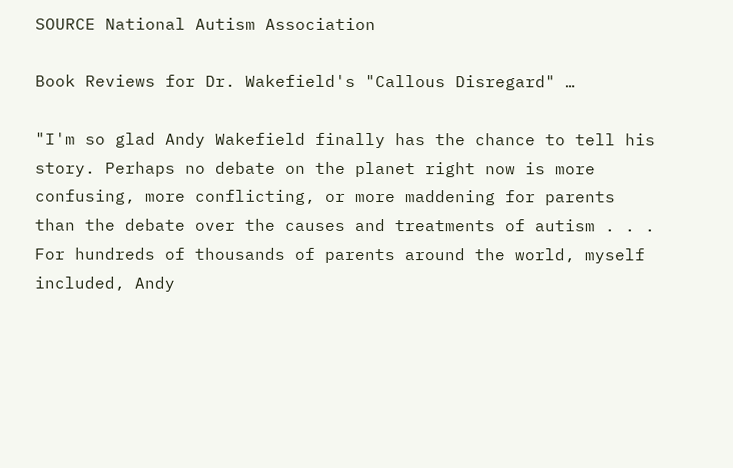SOURCE National Autism Association

Book Reviews for Dr. Wakefield's "Callous Disregard" …

"I'm so glad Andy Wakefield finally has the chance to tell his story. Perhaps no debate on the planet right now is more confusing, more conflicting, or more maddening for parents than the debate over the causes and treatments of autism . . . For hundreds of thousands of parents around the world, myself included, Andy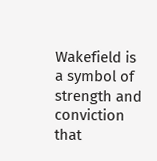Wakefield is a symbol of strength and conviction that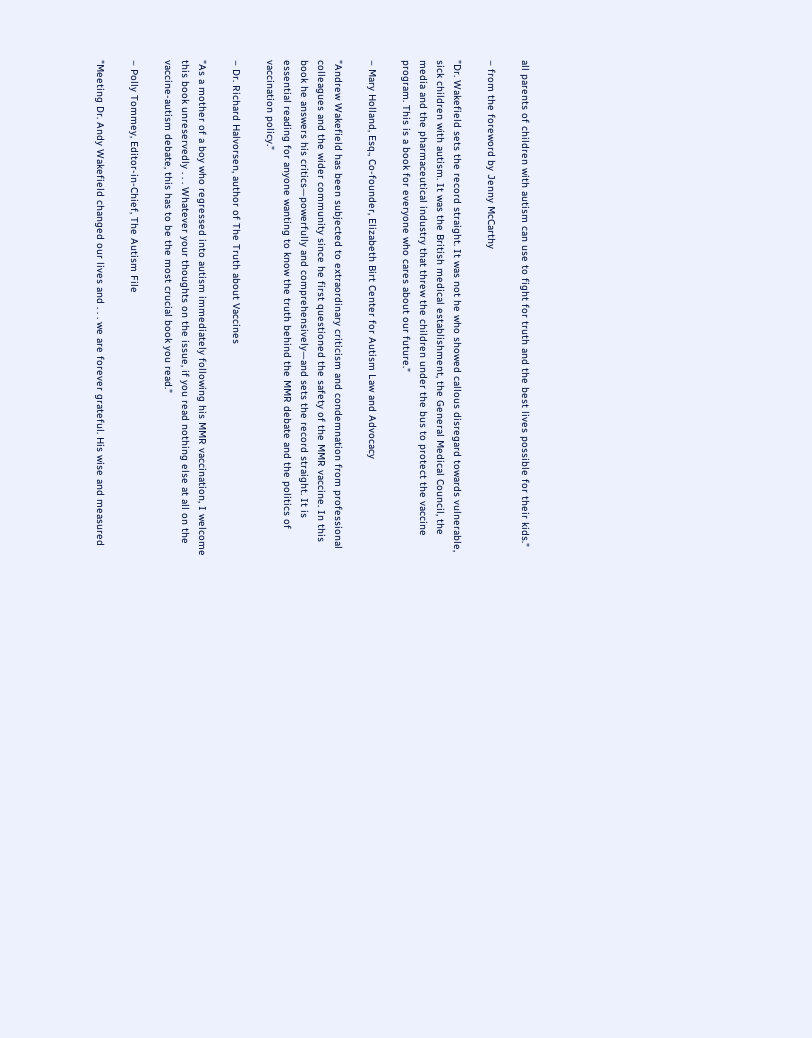all parents of children with autism can use to fight for truth and the best lives possible for their kids."

– from the foreword by Jenny McCarthy

"Dr. Wakefield sets the record straight. It was not he who showed callous disregard towards vulnerable, sick children with autism. It was the British medical establishment, the General Medical Council, the media and the pharmaceutical industry that threw the children under the bus to protect the vaccine program. This is a book for everyone who cares about our future."

– Mary Holland, Esq., Co-founder, Elizabeth Birt Center for Autism Law and Advocacy

"Andrew Wakefield has been subjected to extraordinary criticism and condemnation from professional colleagues and the wider community since he first questioned the safety of the MMR vaccine. In this book he answers his critics—powerfully and comprehensively—and sets the record straight. It is essential reading for anyone wanting to know the truth behind the MMR debate and the politics of vaccination policy."

– Dr. Richard Halvorsen, author of The Truth about Vaccines

"As a mother of a boy who regressed into autism immediately following his MMR vaccination, I welcome this book unreservedly . . . Whatever your thoughts on the issue, if you read nothing else at all on the vaccine-autism debate, this has to be the most crucial book you read."

– Polly Tommey, Editor-in-Chief, The Autism File

"Meeting Dr. Andy Wakefield changed our lives and . . . we are forever grateful. His wise and measured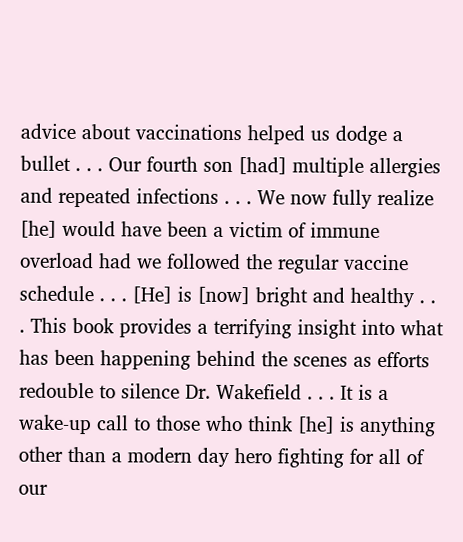advice about vaccinations helped us dodge a bullet . . . Our fourth son [had] multiple allergies and repeated infections . . . We now fully realize [he] would have been a victim of immune overload had we followed the regular vaccine schedule . . . [He] is [now] bright and healthy . . . This book provides a terrifying insight into what has been happening behind the scenes as efforts redouble to silence Dr. Wakefield . . . It is a wake-up call to those who think [he] is anything other than a modern day hero fighting for all of our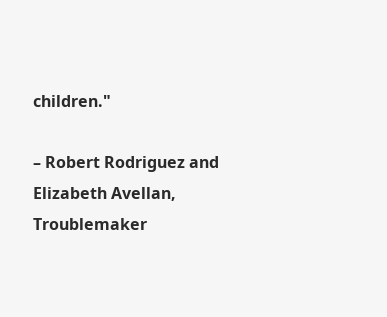children."

– Robert Rodriguez and Elizabeth Avellan, Troublemaker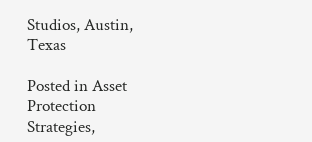Studios, Austin, Texas

Posted in Asset Protection Strategies,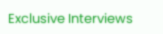Exclusive Interviews